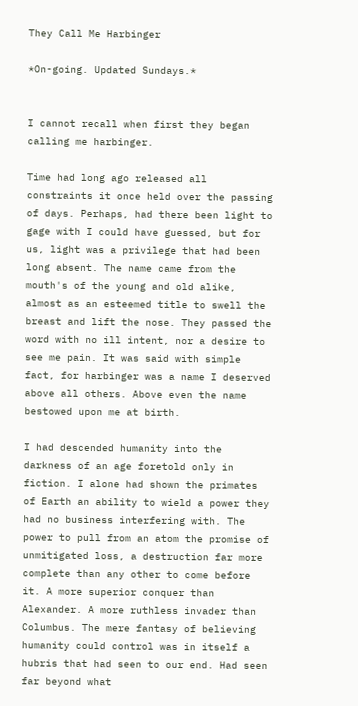They Call Me Harbinger

*On-going. Updated Sundays.*


I cannot recall when first they began calling me harbinger.

Time had long ago released all constraints it once held over the passing of days. Perhaps, had there been light to gage with I could have guessed, but for us, light was a privilege that had been long absent. The name came from the mouth's of the young and old alike, almost as an esteemed title to swell the breast and lift the nose. They passed the word with no ill intent, nor a desire to see me pain. It was said with simple fact, for harbinger was a name I deserved above all others. Above even the name bestowed upon me at birth.

I had descended humanity into the darkness of an age foretold only in fiction. I alone had shown the primates of Earth an ability to wield a power they had no business interfering with. The power to pull from an atom the promise of unmitigated loss, a destruction far more complete than any other to come before it. A more superior conquer than Alexander. A more ruthless invader than Columbus. The mere fantasy of believing humanity could control was in itself a hubris that had seen to our end. Had seen far beyond what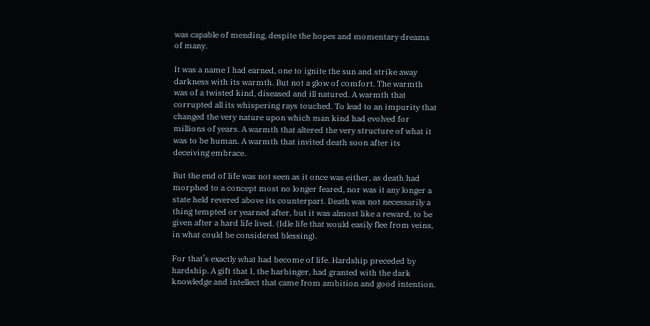was capable of mending, despite the hopes and momentary dreams of many.

It was a name I had earned, one to ignite the sun and strike away darkness with its warmth. But not a glow of comfort. The warmth was of a twisted kind, diseased and ill natured. A warmth that corrupted all its whispering rays touched. To lead to an impurity that changed the very nature upon which man kind had evolved for millions of years. A warmth that altered the very structure of what it was to be human. A warmth that invited death soon after its deceiving embrace.

But the end of life was not seen as it once was either, as death had morphed to a concept most no longer feared, nor was it any longer a state held revered above its counterpart. Death was not necessarily a thing tempted or yearned after, but it was almost like a reward, to be given after a hard life lived. (Idle life that would easily flee from veins, in what could be considered blessing).

For that’s exactly what had become of life. Hardship preceded by hardship. A gift that I, the harbinger, had granted with the dark knowledge and intellect that came from ambition and good intention.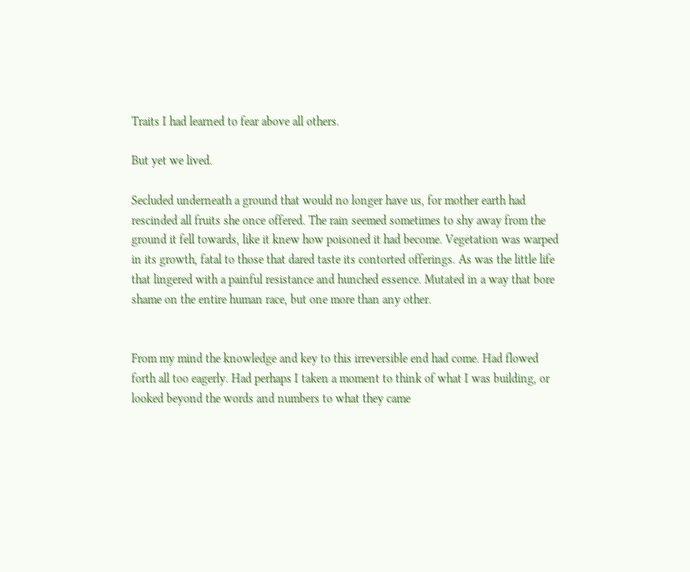Traits I had learned to fear above all others.

But yet we lived.

Secluded underneath a ground that would no longer have us, for mother earth had rescinded all fruits she once offered. The rain seemed sometimes to shy away from the ground it fell towards, like it knew how poisoned it had become. Vegetation was warped in its growth, fatal to those that dared taste its contorted offerings. As was the little life that lingered with a painful resistance and hunched essence. Mutated in a way that bore shame on the entire human race, but one more than any other.


From my mind the knowledge and key to this irreversible end had come. Had flowed forth all too eagerly. Had perhaps I taken a moment to think of what I was building, or looked beyond the words and numbers to what they came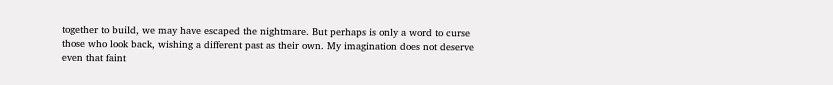together to build, we may have escaped the nightmare. But perhaps is only a word to curse those who look back, wishing a different past as their own. My imagination does not deserve even that faint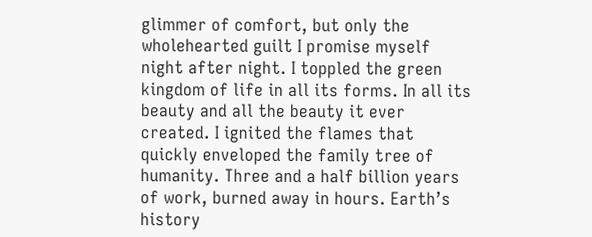glimmer of comfort, but only the wholehearted guilt I promise myself night after night. I toppled the green kingdom of life in all its forms. In all its beauty and all the beauty it ever created. I ignited the flames that quickly enveloped the family tree of humanity. Three and a half billion years of work, burned away in hours. Earth’s history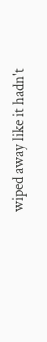wiped away like it hadn't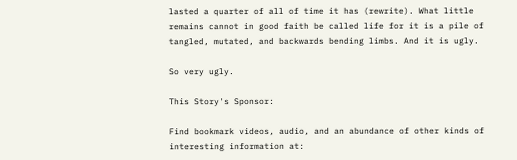lasted a quarter of all of time it has (rewrite). What little remains cannot in good faith be called life for it is a pile of tangled, mutated, and backwards bending limbs. And it is ugly.

So very ugly.

This Story's Sponsor:

Find bookmark videos, audio, and an abundance of other kinds of interesting information at: